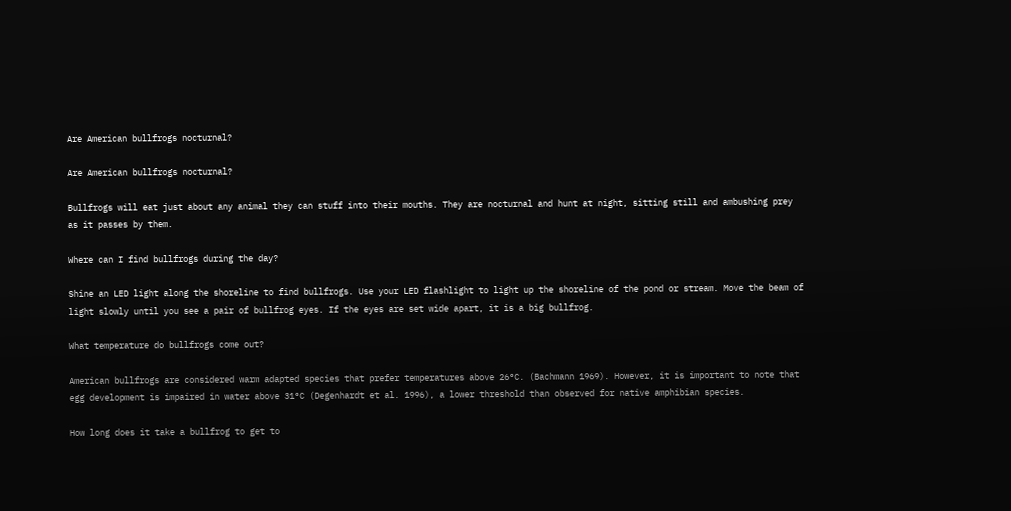Are American bullfrogs nocturnal?

Are American bullfrogs nocturnal?

Bullfrogs will eat just about any animal they can stuff into their mouths. They are nocturnal and hunt at night, sitting still and ambushing prey as it passes by them.

Where can I find bullfrogs during the day?

Shine an LED light along the shoreline to find bullfrogs. Use your LED flashlight to light up the shoreline of the pond or stream. Move the beam of light slowly until you see a pair of bullfrog eyes. If the eyes are set wide apart, it is a big bullfrog.

What temperature do bullfrogs come out?

American bullfrogs are considered warm adapted species that prefer temperatures above 26°C. (Bachmann 1969). However, it is important to note that egg development is impaired in water above 31°C (Degenhardt et al. 1996), a lower threshold than observed for native amphibian species.

How long does it take a bullfrog to get to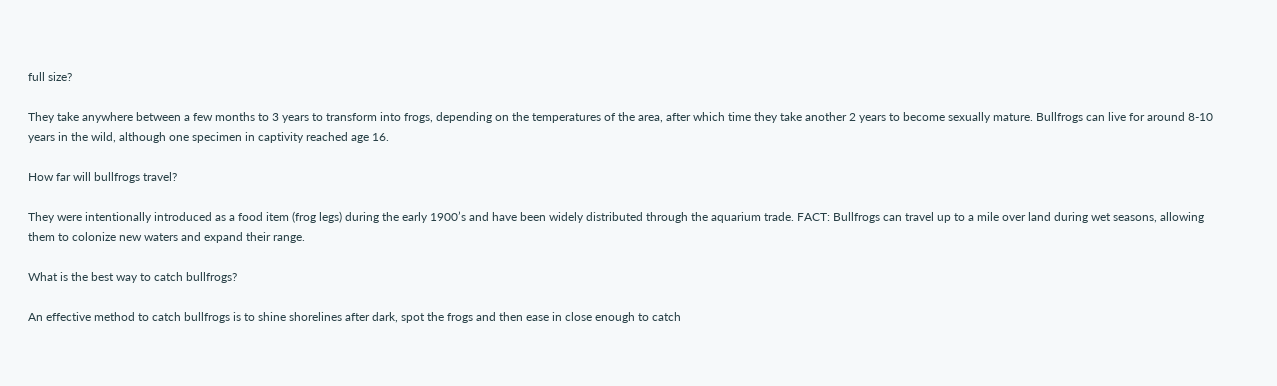full size?

They take anywhere between a few months to 3 years to transform into frogs, depending on the temperatures of the area, after which time they take another 2 years to become sexually mature. Bullfrogs can live for around 8-10 years in the wild, although one specimen in captivity reached age 16.

How far will bullfrogs travel?

They were intentionally introduced as a food item (frog legs) during the early 1900’s and have been widely distributed through the aquarium trade. FACT: Bullfrogs can travel up to a mile over land during wet seasons, allowing them to colonize new waters and expand their range.

What is the best way to catch bullfrogs?

An effective method to catch bullfrogs is to shine shorelines after dark, spot the frogs and then ease in close enough to catch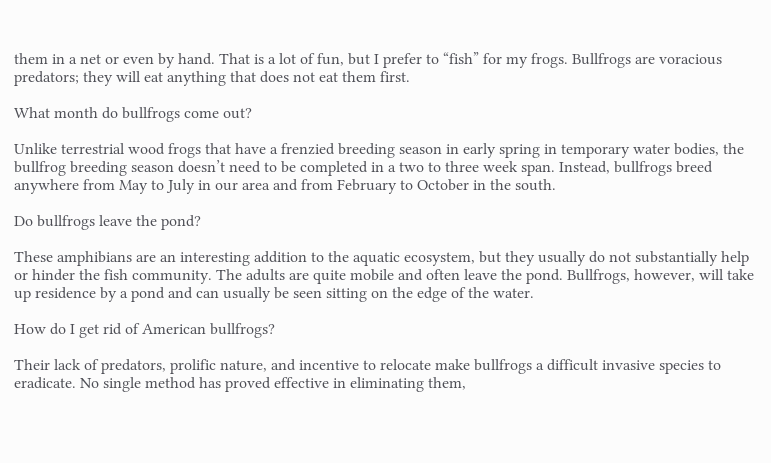them in a net or even by hand. That is a lot of fun, but I prefer to “fish” for my frogs. Bullfrogs are voracious predators; they will eat anything that does not eat them first.

What month do bullfrogs come out?

Unlike terrestrial wood frogs that have a frenzied breeding season in early spring in temporary water bodies, the bullfrog breeding season doesn’t need to be completed in a two to three week span. Instead, bullfrogs breed anywhere from May to July in our area and from February to October in the south.

Do bullfrogs leave the pond?

These amphibians are an interesting addition to the aquatic ecosystem, but they usually do not substantially help or hinder the fish community. The adults are quite mobile and often leave the pond. Bullfrogs, however, will take up residence by a pond and can usually be seen sitting on the edge of the water.

How do I get rid of American bullfrogs?

Their lack of predators, prolific nature, and incentive to relocate make bullfrogs a difficult invasive species to eradicate. No single method has proved effective in eliminating them,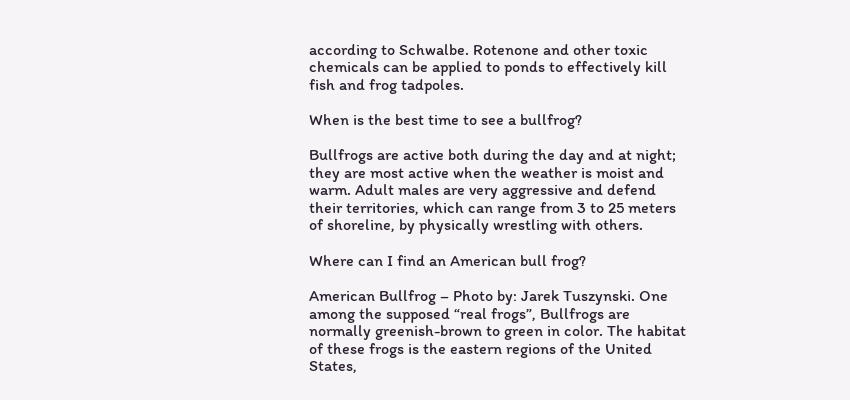according to Schwalbe. Rotenone and other toxic chemicals can be applied to ponds to effectively kill fish and frog tadpoles.

When is the best time to see a bullfrog?

Bullfrogs are active both during the day and at night; they are most active when the weather is moist and warm. Adult males are very aggressive and defend their territories, which can range from 3 to 25 meters of shoreline, by physically wrestling with others.

Where can I find an American bull frog?

American Bullfrog – Photo by: Jarek Tuszynski. One among the supposed “real frogs”, Bullfrogs are normally greenish-brown to green in color. The habitat of these frogs is the eastern regions of the United States,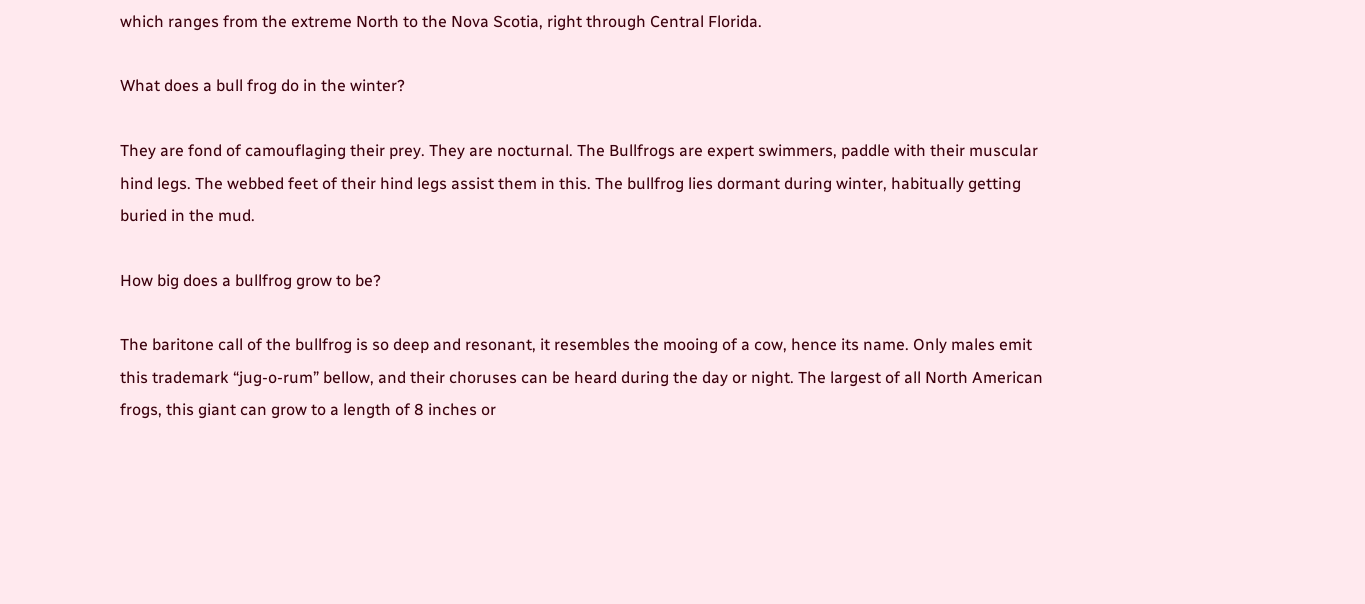which ranges from the extreme North to the Nova Scotia, right through Central Florida.

What does a bull frog do in the winter?

They are fond of camouflaging their prey. They are nocturnal. The Bullfrogs are expert swimmers, paddle with their muscular hind legs. The webbed feet of their hind legs assist them in this. The bullfrog lies dormant during winter, habitually getting buried in the mud.

How big does a bullfrog grow to be?

The baritone call of the bullfrog is so deep and resonant, it resembles the mooing of a cow, hence its name. Only males emit this trademark “jug-o-rum” bellow, and their choruses can be heard during the day or night. The largest of all North American frogs, this giant can grow to a length of 8 inches or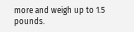more and weigh up to 1.5 pounds.